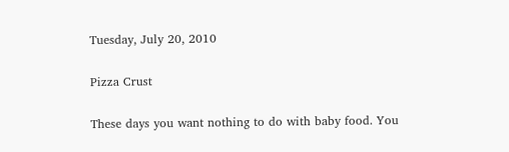Tuesday, July 20, 2010

Pizza Crust

These days you want nothing to do with baby food. You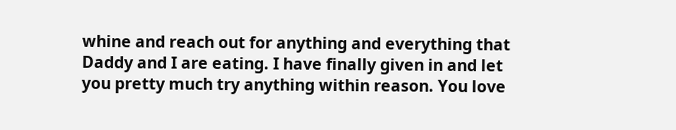whine and reach out for anything and everything that Daddy and I are eating. I have finally given in and let you pretty much try anything within reason. You love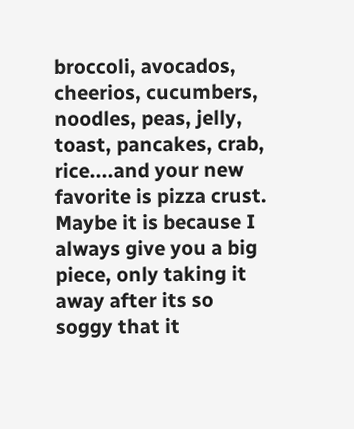broccoli, avocados, cheerios, cucumbers, noodles, peas, jelly, toast, pancakes, crab, rice....and your new favorite is pizza crust. Maybe it is because I always give you a big piece, only taking it away after its so soggy that it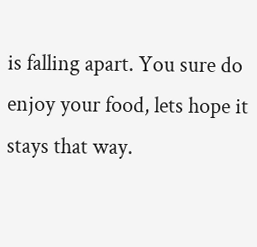is falling apart. You sure do enjoy your food, lets hope it stays that way.